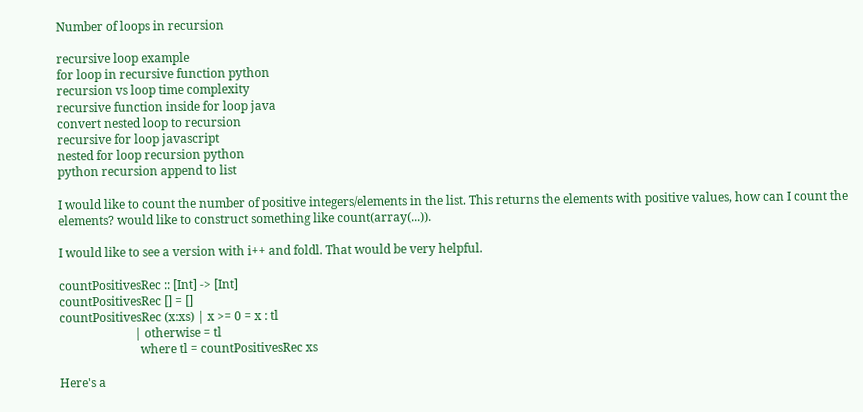Number of loops in recursion

recursive loop example
for loop in recursive function python
recursion vs loop time complexity
recursive function inside for loop java
convert nested loop to recursion
recursive for loop javascript
nested for loop recursion python
python recursion append to list

I would like to count the number of positive integers/elements in the list. This returns the elements with positive values, how can I count the elements? would like to construct something like count(array(...)).

I would like to see a version with i++ and foldl. That would be very helpful.

countPositivesRec :: [Int] -> [Int]
countPositivesRec [] = []
countPositivesRec (x:xs) | x >= 0 = x : tl
                         | otherwise = tl
                           where tl = countPositivesRec xs

Here's a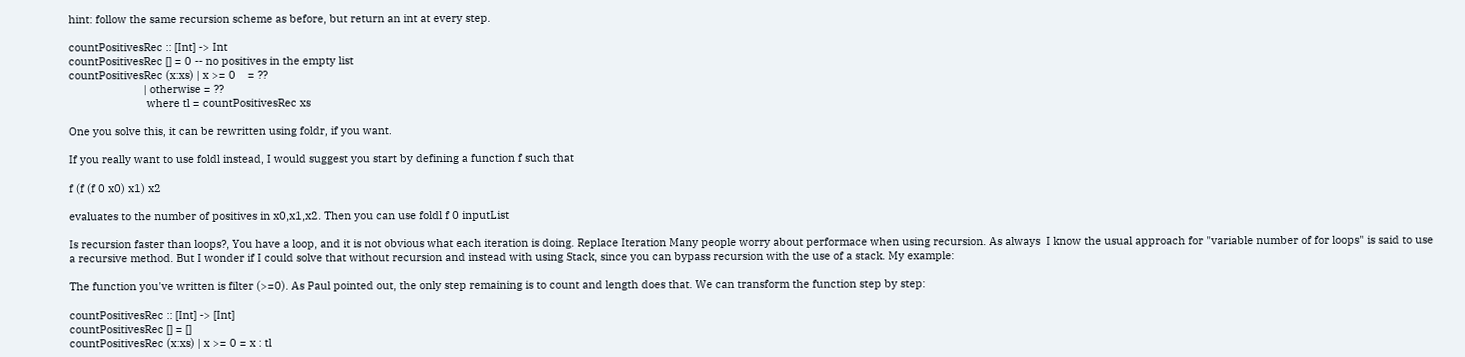hint: follow the same recursion scheme as before, but return an int at every step.

countPositivesRec :: [Int] -> Int
countPositivesRec [] = 0 -- no positives in the empty list
countPositivesRec (x:xs) | x >= 0    = ??
                         | otherwise = ??
                          where tl = countPositivesRec xs

One you solve this, it can be rewritten using foldr, if you want.

If you really want to use foldl instead, I would suggest you start by defining a function f such that

f (f (f 0 x0) x1) x2

evaluates to the number of positives in x0,x1,x2. Then you can use foldl f 0 inputList

Is recursion faster than loops?, You have a loop, and it is not obvious what each iteration is doing. Replace Iteration Many people worry about performace when using recursion. As always  I know the usual approach for "variable number of for loops" is said to use a recursive method. But I wonder if I could solve that without recursion and instead with using Stack, since you can bypass recursion with the use of a stack. My example:

The function you've written is filter (>=0). As Paul pointed out, the only step remaining is to count and length does that. We can transform the function step by step:

countPositivesRec :: [Int] -> [Int]
countPositivesRec [] = []
countPositivesRec (x:xs) | x >= 0 = x : tl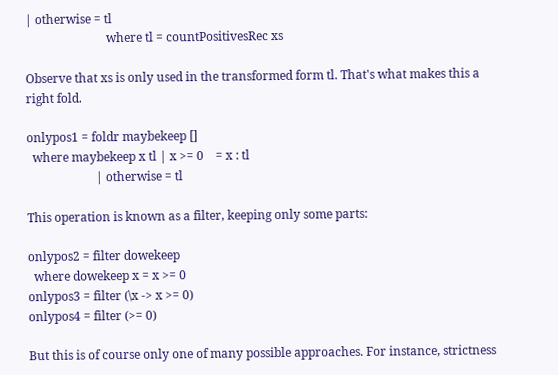| otherwise = tl
                           where tl = countPositivesRec xs

Observe that xs is only used in the transformed form tl. That's what makes this a right fold.

onlypos1 = foldr maybekeep []
  where maybekeep x tl | x >= 0    = x : tl
                       | otherwise = tl

This operation is known as a filter, keeping only some parts:

onlypos2 = filter dowekeep
  where dowekeep x = x >= 0
onlypos3 = filter (\x -> x >= 0)
onlypos4 = filter (>= 0)

But this is of course only one of many possible approaches. For instance, strictness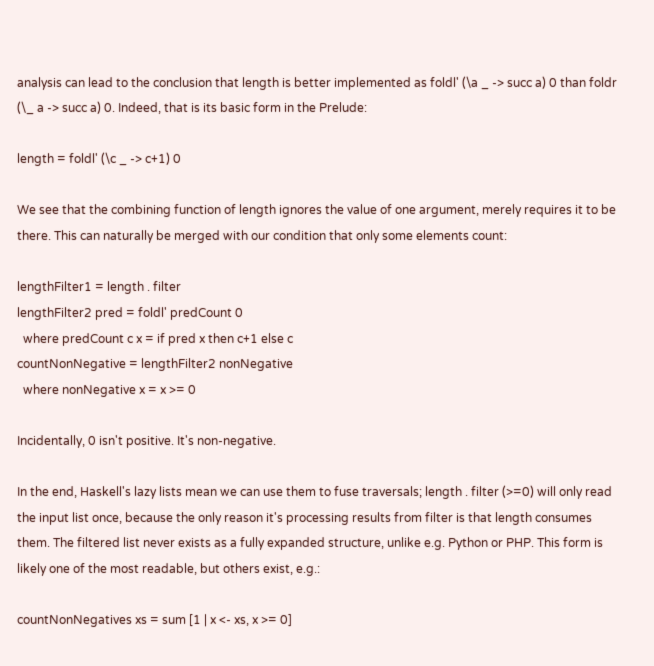analysis can lead to the conclusion that length is better implemented as foldl' (\a _ -> succ a) 0 than foldr (\_ a -> succ a) 0. Indeed, that is its basic form in the Prelude:

length = foldl' (\c _ -> c+1) 0

We see that the combining function of length ignores the value of one argument, merely requires it to be there. This can naturally be merged with our condition that only some elements count:

lengthFilter1 = length . filter
lengthFilter2 pred = foldl' predCount 0
  where predCount c x = if pred x then c+1 else c
countNonNegative = lengthFilter2 nonNegative
  where nonNegative x = x >= 0

Incidentally, 0 isn't positive. It's non-negative.

In the end, Haskell's lazy lists mean we can use them to fuse traversals; length . filter (>=0) will only read the input list once, because the only reason it's processing results from filter is that length consumes them. The filtered list never exists as a fully expanded structure, unlike e.g. Python or PHP. This form is likely one of the most readable, but others exist, e.g.:

countNonNegatives xs = sum [1 | x <- xs, x >= 0]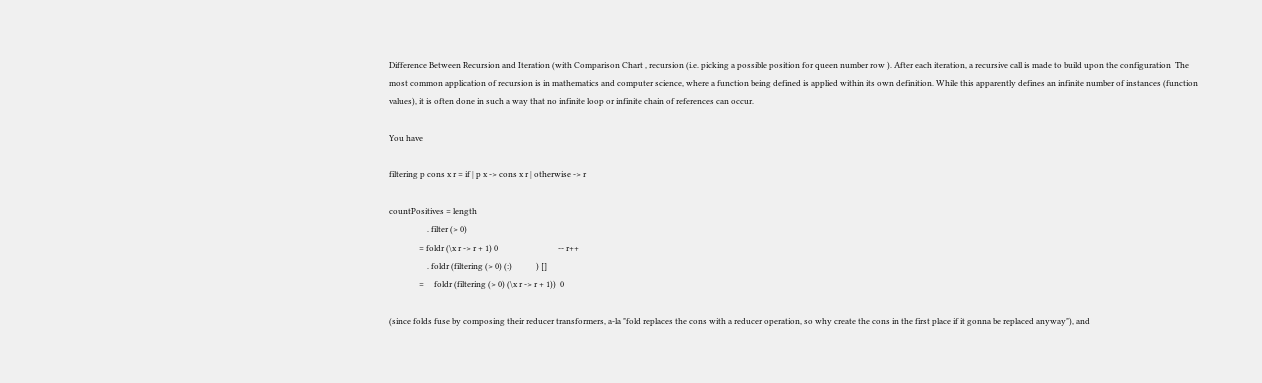Difference Between Recursion and Iteration (with Comparison Chart , recursion (i.e. picking a possible position for queen number row ). After each iteration, a recursive call is made to build upon the configuration  The most common application of recursion is in mathematics and computer science, where a function being defined is applied within its own definition. While this apparently defines an infinite number of instances (function values), it is often done in such a way that no infinite loop or infinite chain of references can occur.

You have

filtering p cons x r = if | p x -> cons x r | otherwise -> r

countPositives = length
                   . filter (> 0)
               = foldr (\x r -> r + 1) 0                              -- r++
                   . foldr (filtering (> 0) (:)            ) []
               =     foldr (filtering (> 0) (\x r -> r + 1))  0

(since folds fuse by composing their reducer transformers, a-la "fold replaces the cons with a reducer operation, so why create the cons in the first place if it gonna be replaced anyway"), and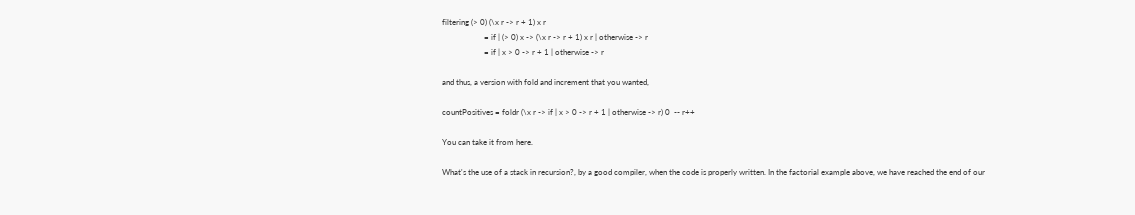filtering (> 0) (\x r -> r + 1) x r
                     = if | (> 0) x -> (\x r -> r + 1) x r | otherwise -> r
                     = if | x > 0 -> r + 1 | otherwise -> r

and thus, a version with fold and increment that you wanted,

countPositives = foldr (\x r -> if | x > 0 -> r + 1 | otherwise -> r) 0  -- r++

You can take it from here.

What's the use of a stack in recursion?, by a good compiler, when the code is properly written. In the factorial example above, we have reached the end of our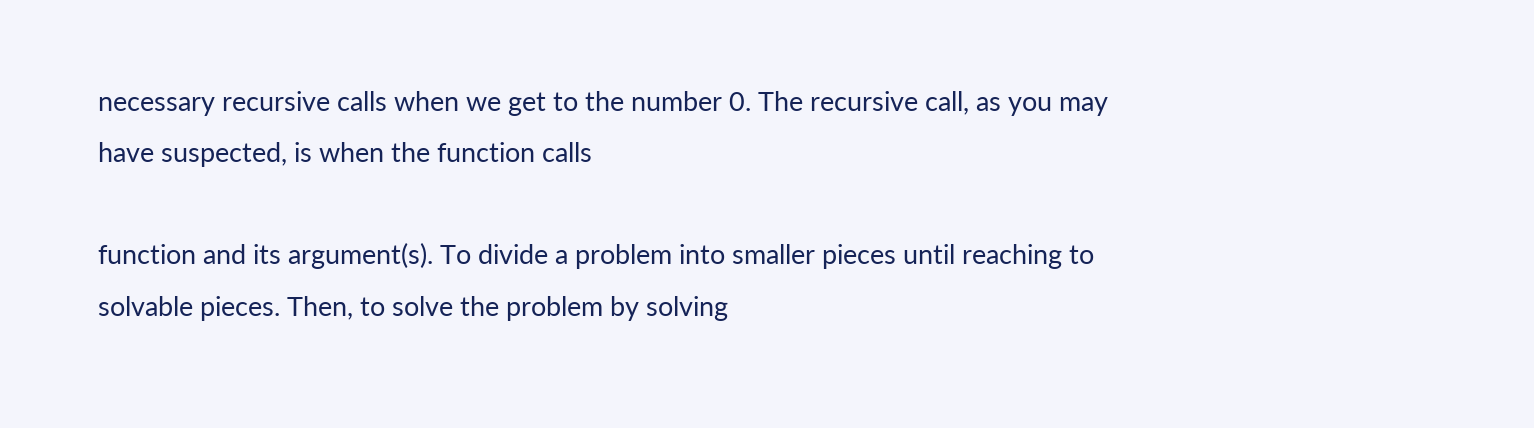necessary recursive calls when we get to the number 0. The recursive call, as you may have suspected, is when the function calls

function and its argument(s). To divide a problem into smaller pieces until reaching to solvable pieces. Then, to solve the problem by solving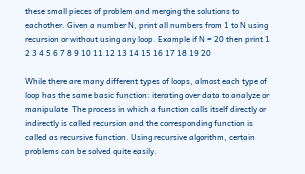these small pieces of problem and merging the solutions to eachother. Given a number N, print all numbers from 1 to N using recursion or without using any loop. Example if N = 20 then print 1 2 3 4 5 6 7 8 9 10 11 12 13 14 15 16 17 18 19 20

While there are many different types of loops, almost each type of loop has the same basic function: iterating over data to analyze or manipulate  The process in which a function calls itself directly or indirectly is called recursion and the corresponding function is called as recursive function. Using recursive algorithm, certain problems can be solved quite easily.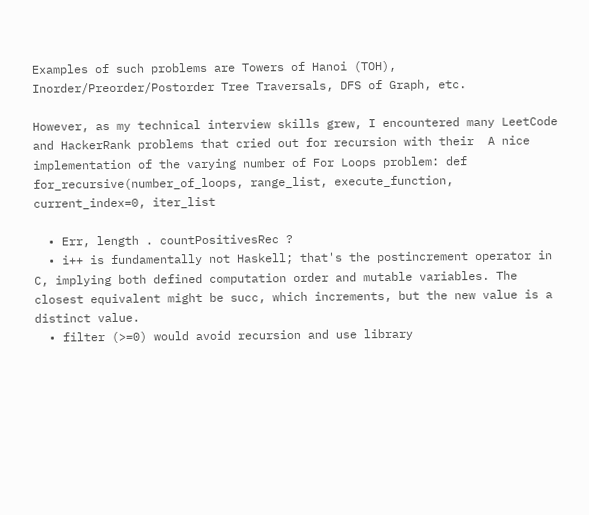Examples of such problems are Towers of Hanoi (TOH), Inorder/Preorder/Postorder Tree Traversals, DFS of Graph, etc.

However, as my technical interview skills grew, I encountered many LeetCode and HackerRank problems that cried out for recursion with their  A nice implementation of the varying number of For Loops problem: def for_recursive(number_of_loops, range_list, execute_function, current_index=0, iter_list

  • Err, length . countPositivesRec ?
  • i++ is fundamentally not Haskell; that's the postincrement operator in C, implying both defined computation order and mutable variables. The closest equivalent might be succ, which increments, but the new value is a distinct value.
  • filter (>=0) would avoid recursion and use library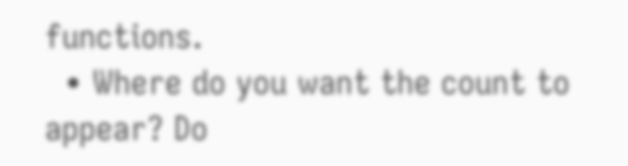functions.
  • Where do you want the count to appear? Do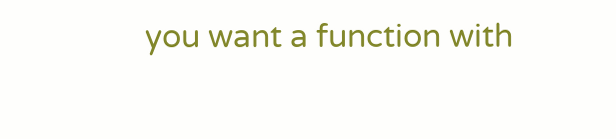you want a function with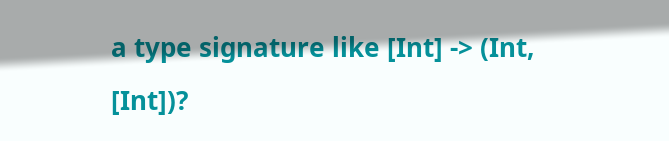a type signature like [Int] -> (Int, [Int])?